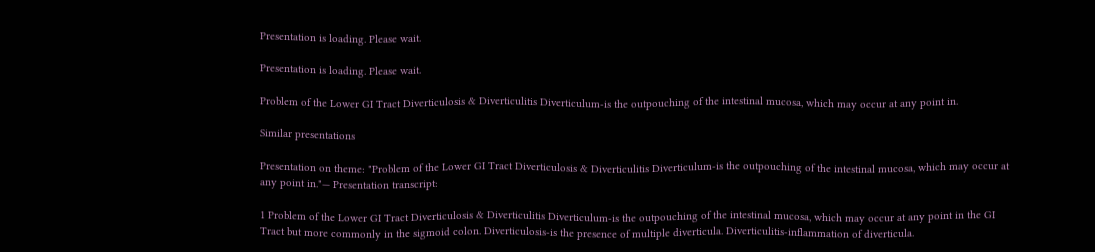Presentation is loading. Please wait.

Presentation is loading. Please wait.

Problem of the Lower GI Tract Diverticulosis & Diverticulitis Diverticulum-is the outpouching of the intestinal mucosa, which may occur at any point in.

Similar presentations

Presentation on theme: "Problem of the Lower GI Tract Diverticulosis & Diverticulitis Diverticulum-is the outpouching of the intestinal mucosa, which may occur at any point in."— Presentation transcript:

1 Problem of the Lower GI Tract Diverticulosis & Diverticulitis Diverticulum-is the outpouching of the intestinal mucosa, which may occur at any point in the GI Tract but more commonly in the sigmoid colon. Diverticulosis-is the presence of multiple diverticula. Diverticulitis-inflammation of diverticula.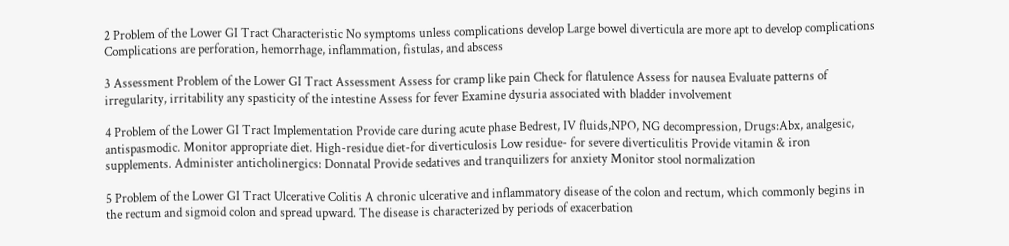2 Problem of the Lower GI Tract Characteristic No symptoms unless complications develop Large bowel diverticula are more apt to develop complications Complications are perforation, hemorrhage, inflammation, fistulas, and abscess

3 Assessment Problem of the Lower GI Tract Assessment Assess for cramp like pain Check for flatulence Assess for nausea Evaluate patterns of irregularity, irritability any spasticity of the intestine Assess for fever Examine dysuria associated with bladder involvement

4 Problem of the Lower GI Tract Implementation Provide care during acute phase Bedrest, IV fluids,NPO, NG decompression, Drugs:Abx, analgesic, antispasmodic. Monitor appropriate diet. High-residue diet-for diverticulosis Low residue- for severe diverticulitis Provide vitamin & iron supplements. Administer anticholinergics: Donnatal Provide sedatives and tranquilizers for anxiety Monitor stool normalization

5 Problem of the Lower GI Tract Ulcerative Colitis A chronic ulcerative and inflammatory disease of the colon and rectum, which commonly begins in the rectum and sigmoid colon and spread upward. The disease is characterized by periods of exacerbation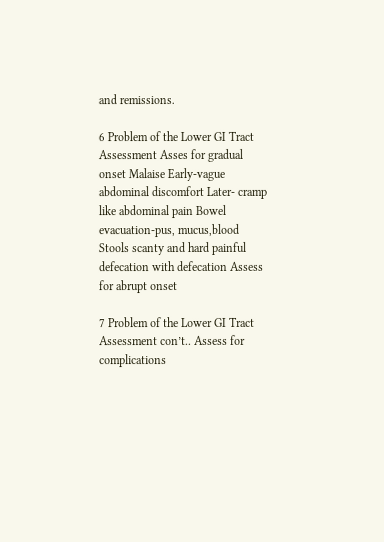and remissions.

6 Problem of the Lower GI Tract Assessment Asses for gradual onset Malaise Early-vague abdominal discomfort Later- cramp like abdominal pain Bowel evacuation-pus, mucus,blood Stools scanty and hard painful defecation with defecation Assess for abrupt onset

7 Problem of the Lower GI Tract Assessment con’t.. Assess for complications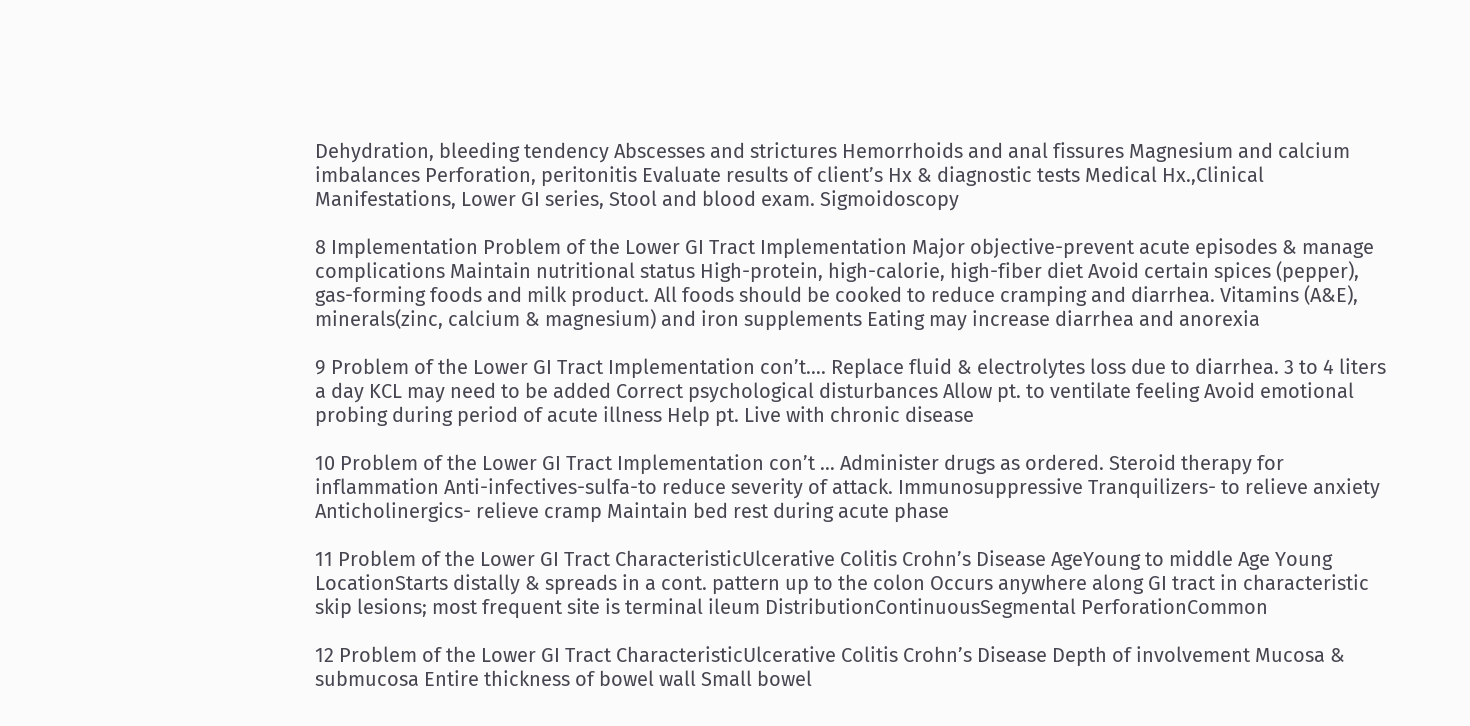Dehydration, bleeding tendency Abscesses and strictures Hemorrhoids and anal fissures Magnesium and calcium imbalances Perforation, peritonitis Evaluate results of client’s Hx & diagnostic tests Medical Hx.,Clinical Manifestations, Lower GI series, Stool and blood exam. Sigmoidoscopy

8 Implementation Problem of the Lower GI Tract Implementation Major objective-prevent acute episodes & manage complications Maintain nutritional status High-protein, high-calorie, high-fiber diet Avoid certain spices (pepper), gas-forming foods and milk product. All foods should be cooked to reduce cramping and diarrhea. Vitamins (A&E), minerals(zinc, calcium & magnesium) and iron supplements Eating may increase diarrhea and anorexia

9 Problem of the Lower GI Tract Implementation con’t…. Replace fluid & electrolytes loss due to diarrhea. 3 to 4 liters a day KCL may need to be added Correct psychological disturbances Allow pt. to ventilate feeling Avoid emotional probing during period of acute illness Help pt. Live with chronic disease

10 Problem of the Lower GI Tract Implementation con’t … Administer drugs as ordered. Steroid therapy for inflammation Anti-infectives-sulfa-to reduce severity of attack. Immunosuppressive Tranquilizers- to relieve anxiety Anticholinergics- relieve cramp Maintain bed rest during acute phase

11 Problem of the Lower GI Tract CharacteristicUlcerative Colitis Crohn’s Disease AgeYoung to middle Age Young LocationStarts distally & spreads in a cont. pattern up to the colon Occurs anywhere along GI tract in characteristic skip lesions; most frequent site is terminal ileum DistributionContinuousSegmental PerforationCommon

12 Problem of the Lower GI Tract CharacteristicUlcerative Colitis Crohn’s Disease Depth of involvement Mucosa & submucosa Entire thickness of bowel wall Small bowel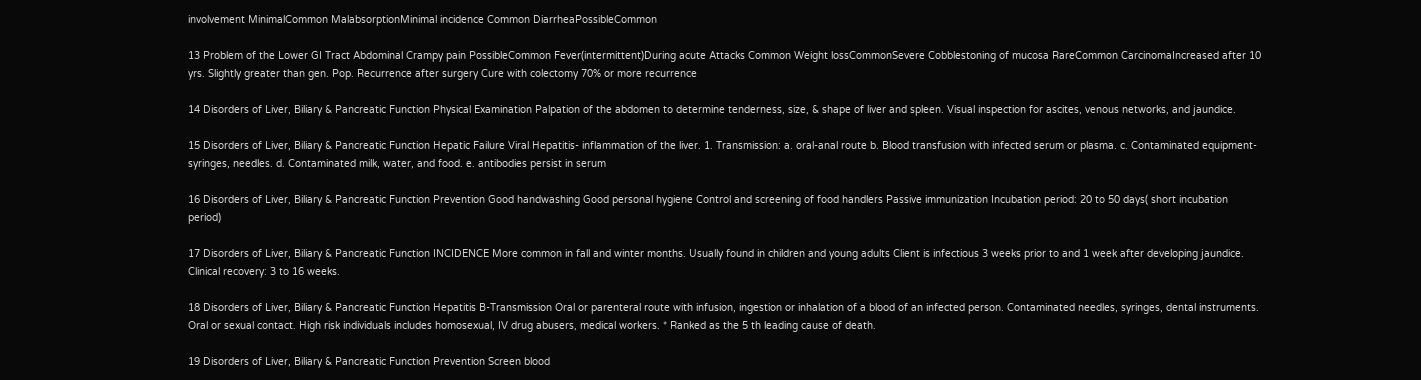involvement MinimalCommon MalabsorptionMinimal incidence Common DiarrheaPossibleCommon

13 Problem of the Lower GI Tract Abdominal Crampy pain PossibleCommon Fever(intermittent)During acute Attacks Common Weight lossCommonSevere Cobblestoning of mucosa RareCommon CarcinomaIncreased after 10 yrs. Slightly greater than gen. Pop. Recurrence after surgery Cure with colectomy 70% or more recurrence

14 Disorders of Liver, Biliary & Pancreatic Function Physical Examination Palpation of the abdomen to determine tenderness, size, & shape of liver and spleen. Visual inspection for ascites, venous networks, and jaundice.

15 Disorders of Liver, Biliary & Pancreatic Function Hepatic Failure Viral Hepatitis- inflammation of the liver. 1. Transmission: a. oral-anal route b. Blood transfusion with infected serum or plasma. c. Contaminated equipment- syringes, needles. d. Contaminated milk, water, and food. e. antibodies persist in serum

16 Disorders of Liver, Biliary & Pancreatic Function Prevention Good handwashing Good personal hygiene Control and screening of food handlers Passive immunization Incubation period: 20 to 50 days( short incubation period)

17 Disorders of Liver, Biliary & Pancreatic Function INCIDENCE More common in fall and winter months. Usually found in children and young adults Client is infectious 3 weeks prior to and 1 week after developing jaundice. Clinical recovery: 3 to 16 weeks.

18 Disorders of Liver, Biliary & Pancreatic Function Hepatitis B-Transmission Oral or parenteral route with infusion, ingestion or inhalation of a blood of an infected person. Contaminated needles, syringes, dental instruments. Oral or sexual contact. High risk individuals includes homosexual, IV drug abusers, medical workers. * Ranked as the 5 th leading cause of death.

19 Disorders of Liver, Biliary & Pancreatic Function Prevention Screen blood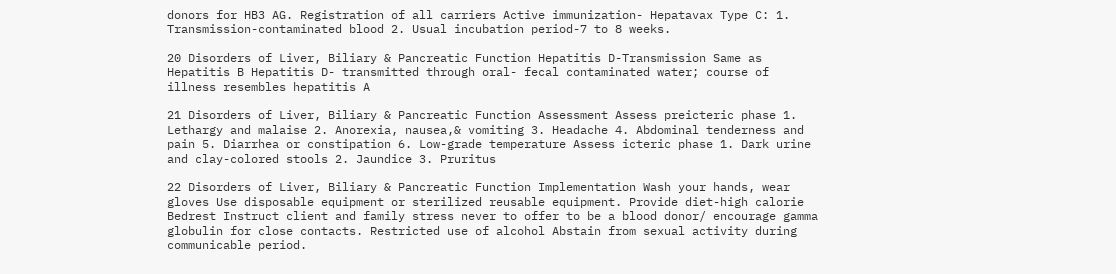donors for HB3 AG. Registration of all carriers Active immunization- Hepatavax Type C: 1. Transmission-contaminated blood 2. Usual incubation period-7 to 8 weeks.

20 Disorders of Liver, Biliary & Pancreatic Function Hepatitis D-Transmission Same as Hepatitis B Hepatitis D- transmitted through oral- fecal contaminated water; course of illness resembles hepatitis A

21 Disorders of Liver, Biliary & Pancreatic Function Assessment Assess preicteric phase 1. Lethargy and malaise 2. Anorexia, nausea,& vomiting 3. Headache 4. Abdominal tenderness and pain 5. Diarrhea or constipation 6. Low-grade temperature Assess icteric phase 1. Dark urine and clay-colored stools 2. Jaundice 3. Pruritus

22 Disorders of Liver, Biliary & Pancreatic Function Implementation Wash your hands, wear gloves Use disposable equipment or sterilized reusable equipment. Provide diet-high calorie Bedrest Instruct client and family stress never to offer to be a blood donor/ encourage gamma globulin for close contacts. Restricted use of alcohol Abstain from sexual activity during communicable period.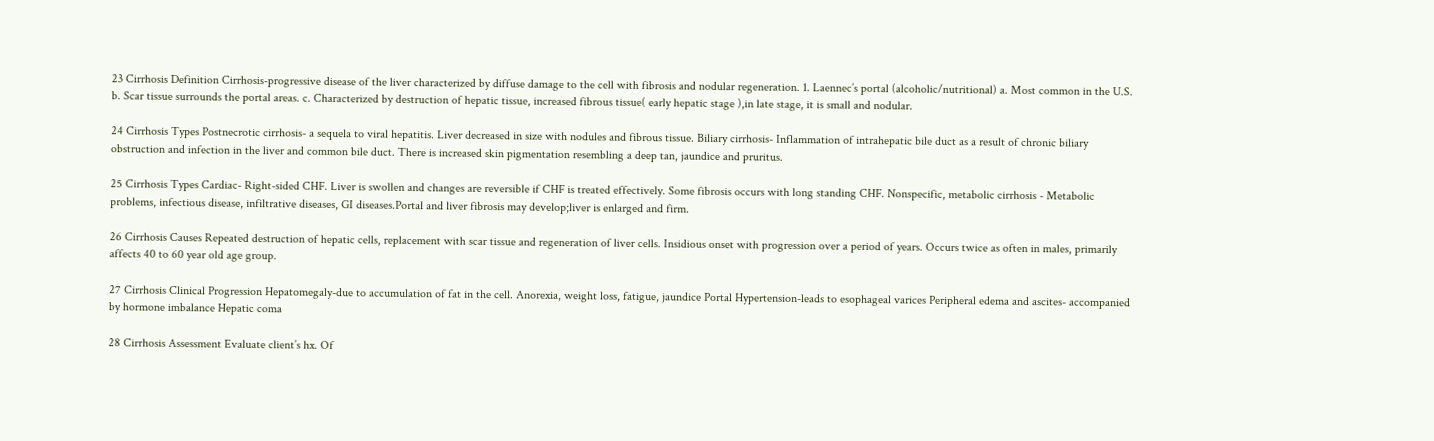23 Cirrhosis Definition Cirrhosis-progressive disease of the liver characterized by diffuse damage to the cell with fibrosis and nodular regeneration. 1. Laennec’s portal (alcoholic/nutritional) a. Most common in the U.S. b. Scar tissue surrounds the portal areas. c. Characterized by destruction of hepatic tissue, increased fibrous tissue( early hepatic stage ),in late stage, it is small and nodular.

24 Cirrhosis Types Postnecrotic cirrhosis- a sequela to viral hepatitis. Liver decreased in size with nodules and fibrous tissue. Biliary cirrhosis- Inflammation of intrahepatic bile duct as a result of chronic biliary obstruction and infection in the liver and common bile duct. There is increased skin pigmentation resembling a deep tan, jaundice and pruritus.

25 Cirrhosis Types Cardiac- Right-sided CHF. Liver is swollen and changes are reversible if CHF is treated effectively. Some fibrosis occurs with long standing CHF. Nonspecific, metabolic cirrhosis - Metabolic problems, infectious disease, infiltrative diseases, GI diseases.Portal and liver fibrosis may develop;liver is enlarged and firm.

26 Cirrhosis Causes Repeated destruction of hepatic cells, replacement with scar tissue and regeneration of liver cells. Insidious onset with progression over a period of years. Occurs twice as often in males, primarily affects 40 to 60 year old age group.

27 Cirrhosis Clinical Progression Hepatomegaly-due to accumulation of fat in the cell. Anorexia, weight loss, fatigue, jaundice Portal Hypertension-leads to esophageal varices Peripheral edema and ascites- accompanied by hormone imbalance Hepatic coma

28 Cirrhosis Assessment Evaluate client’s hx. Of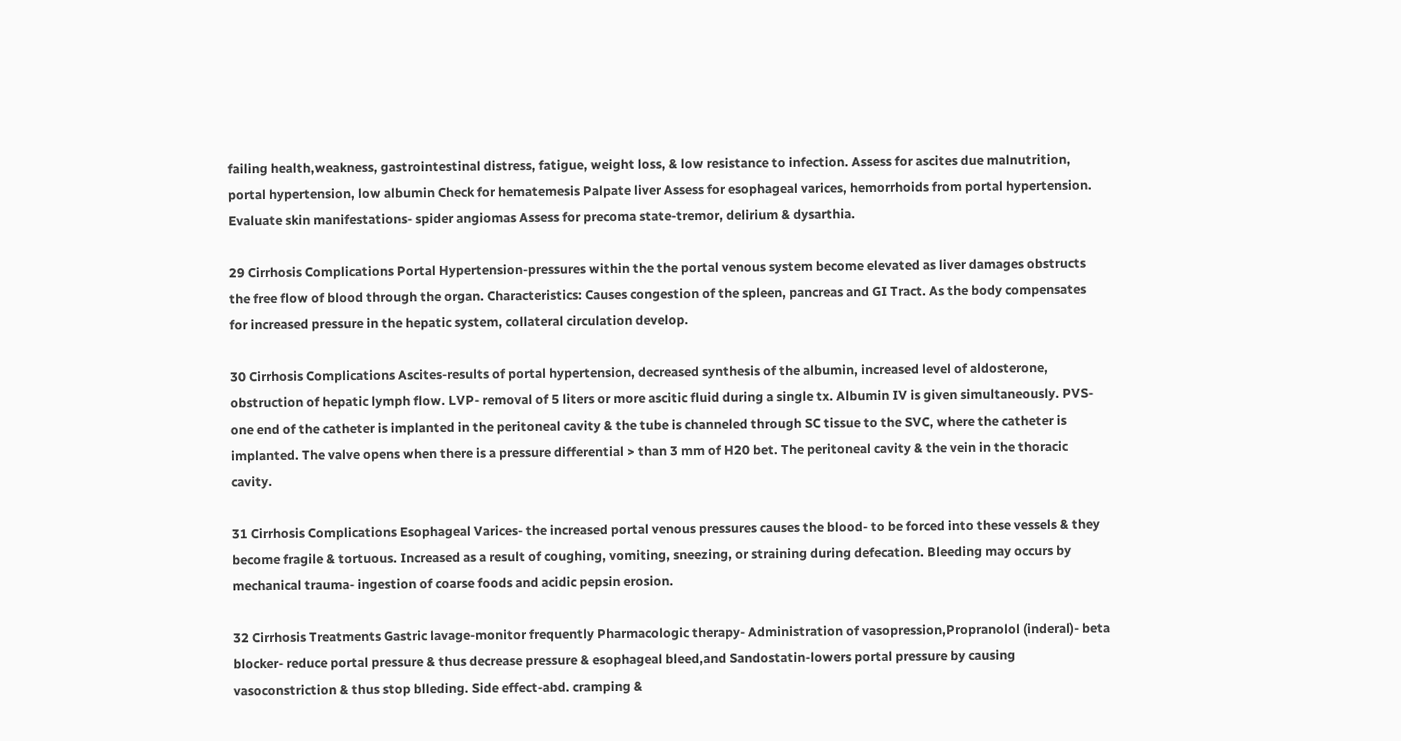failing health,weakness, gastrointestinal distress, fatigue, weight loss, & low resistance to infection. Assess for ascites due malnutrition, portal hypertension, low albumin Check for hematemesis Palpate liver Assess for esophageal varices, hemorrhoids from portal hypertension. Evaluate skin manifestations- spider angiomas Assess for precoma state-tremor, delirium & dysarthia.

29 Cirrhosis Complications Portal Hypertension-pressures within the the portal venous system become elevated as liver damages obstructs the free flow of blood through the organ. Characteristics: Causes congestion of the spleen, pancreas and GI Tract. As the body compensates for increased pressure in the hepatic system, collateral circulation develop.

30 Cirrhosis Complications Ascites-results of portal hypertension, decreased synthesis of the albumin, increased level of aldosterone, obstruction of hepatic lymph flow. LVP- removal of 5 liters or more ascitic fluid during a single tx. Albumin IV is given simultaneously. PVS-one end of the catheter is implanted in the peritoneal cavity & the tube is channeled through SC tissue to the SVC, where the catheter is implanted. The valve opens when there is a pressure differential > than 3 mm of H20 bet. The peritoneal cavity & the vein in the thoracic cavity.

31 Cirrhosis Complications Esophageal Varices- the increased portal venous pressures causes the blood- to be forced into these vessels & they become fragile & tortuous. Increased as a result of coughing, vomiting, sneezing, or straining during defecation. Bleeding may occurs by mechanical trauma- ingestion of coarse foods and acidic pepsin erosion.

32 Cirrhosis Treatments Gastric lavage-monitor frequently Pharmacologic therapy- Administration of vasopression,Propranolol (inderal)- beta blocker- reduce portal pressure & thus decrease pressure & esophageal bleed,and Sandostatin-lowers portal pressure by causing vasoconstriction & thus stop blleding. Side effect-abd. cramping &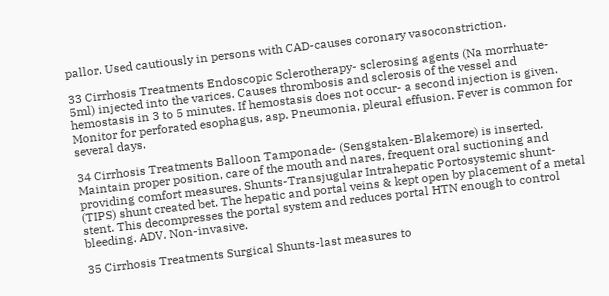pallor. Used cautiously in persons with CAD-causes coronary vasoconstriction.

33 Cirrhosis Treatments Endoscopic Sclerotherapy- sclerosing agents (Na morrhuate- 5ml) injected into the varices. Causes thrombosis and sclerosis of the vessel and hemostasis in 3 to 5 minutes. If hemostasis does not occur- a second injection is given. Monitor for perforated esophagus, asp. Pneumonia, pleural effusion. Fever is common for several days.

34 Cirrhosis Treatments Balloon Tamponade- (Sengstaken-Blakemore) is inserted. Maintain proper position, care of the mouth and nares, frequent oral suctioning and providing comfort measures. Shunts-Transjugular Intrahepatic Portosystemic shunt- (TIPS) shunt created bet. The hepatic and portal veins & kept open by placement of a metal stent. This decompresses the portal system and reduces portal HTN enough to control bleeding. ADV. Non-invasive.

35 Cirrhosis Treatments Surgical Shunts-last measures to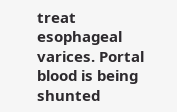treat esophageal varices. Portal blood is being shunted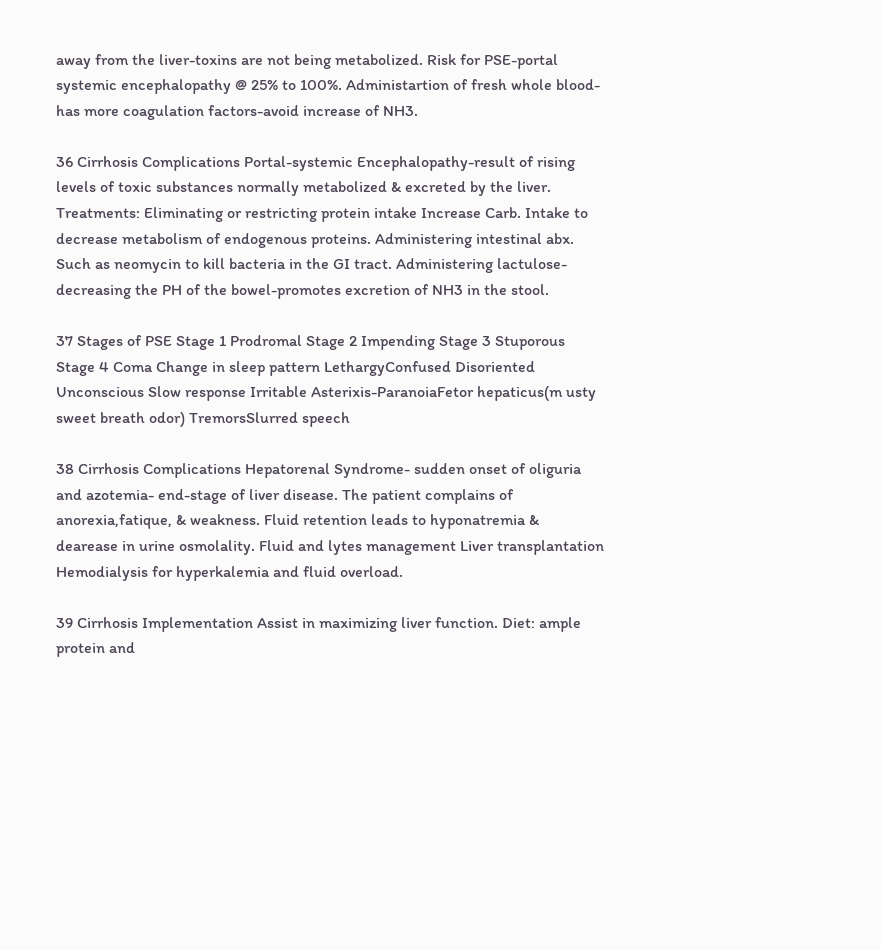away from the liver-toxins are not being metabolized. Risk for PSE-portal systemic encephalopathy @ 25% to 100%. Administartion of fresh whole blood- has more coagulation factors-avoid increase of NH3.

36 Cirrhosis Complications Portal-systemic Encephalopathy-result of rising levels of toxic substances normally metabolized & excreted by the liver. Treatments: Eliminating or restricting protein intake Increase Carb. Intake to decrease metabolism of endogenous proteins. Administering intestinal abx. Such as neomycin to kill bacteria in the GI tract. Administering lactulose- decreasing the PH of the bowel-promotes excretion of NH3 in the stool.

37 Stages of PSE Stage 1 Prodromal Stage 2 Impending Stage 3 Stuporous Stage 4 Coma Change in sleep pattern LethargyConfused Disoriented Unconscious Slow response Irritable Asterixis-ParanoiaFetor hepaticus(m usty sweet breath odor) TremorsSlurred speech

38 Cirrhosis Complications Hepatorenal Syndrome- sudden onset of oliguria and azotemia- end-stage of liver disease. The patient complains of anorexia,fatique, & weakness. Fluid retention leads to hyponatremia & dearease in urine osmolality. Fluid and lytes management Liver transplantation Hemodialysis for hyperkalemia and fluid overload.

39 Cirrhosis Implementation Assist in maximizing liver function. Diet: ample protein and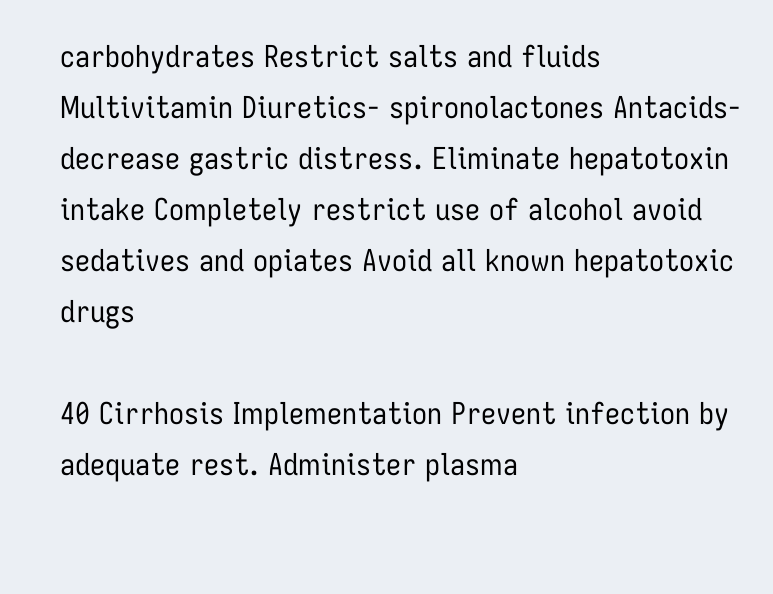carbohydrates Restrict salts and fluids Multivitamin Diuretics- spironolactones Antacids- decrease gastric distress. Eliminate hepatotoxin intake Completely restrict use of alcohol avoid sedatives and opiates Avoid all known hepatotoxic drugs

40 Cirrhosis Implementation Prevent infection by adequate rest. Administer plasma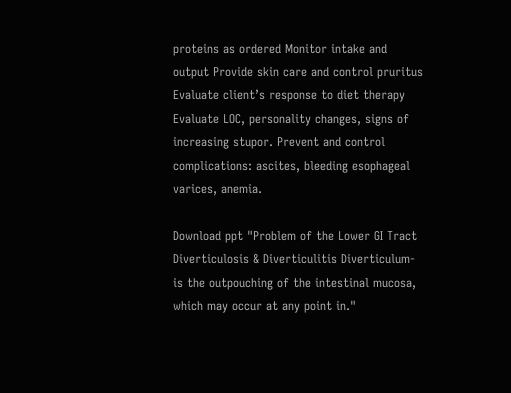proteins as ordered Monitor intake and output Provide skin care and control pruritus Evaluate client’s response to diet therapy Evaluate LOC, personality changes, signs of increasing stupor. Prevent and control complications: ascites, bleeding esophageal varices, anemia.

Download ppt "Problem of the Lower GI Tract Diverticulosis & Diverticulitis Diverticulum-is the outpouching of the intestinal mucosa, which may occur at any point in."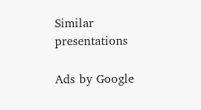Similar presentations

Ads by Google